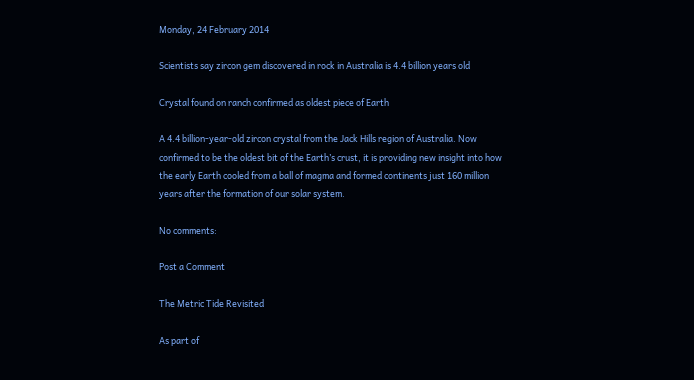Monday, 24 February 2014

Scientists say zircon gem discovered in rock in Australia is 4.4 billion years old

Crystal found on ranch confirmed as oldest piece of Earth

A 4.4 billion-year-old zircon crystal from the Jack Hills region of Australia. Now confirmed to be the oldest bit of the Earth’s crust, it is providing new insight into how the early Earth cooled from a ball of magma and formed continents just 160 million years after the formation of our solar system.

No comments:

Post a Comment

The Metric Tide Revisited

As part of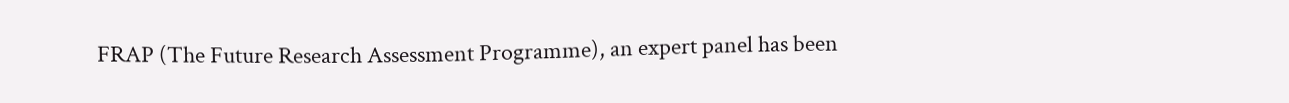FRAP (The Future Research Assessment Programme), an expert panel has been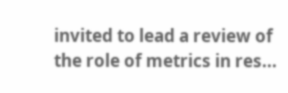invited to lead a review of the role of metrics in res...